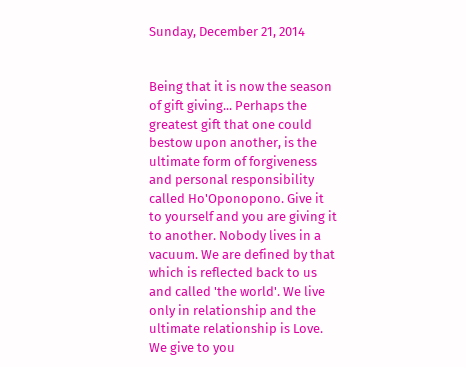Sunday, December 21, 2014


Being that it is now the season of gift giving... Perhaps the greatest gift that one could bestow upon another, is the ultimate form of forgiveness and personal responsibility called Ho'Oponopono. Give it to yourself and you are giving it to another. Nobody lives in a vacuum. We are defined by that which is reflected back to us and called 'the world'. We live only in relationship and the ultimate relationship is Love. We give to you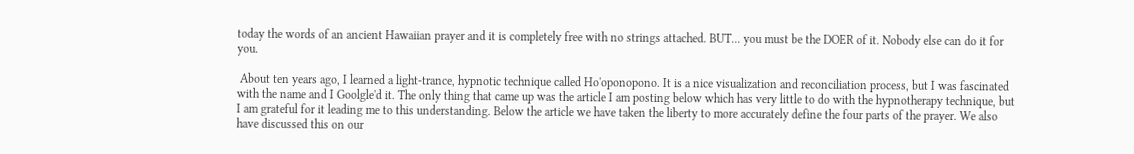today the words of an ancient Hawaiian prayer and it is completely free with no strings attached. BUT... you must be the DOER of it. Nobody else can do it for you.

 About ten years ago, I learned a light-trance, hypnotic technique called Ho'oponopono. It is a nice visualization and reconciliation process, but I was fascinated with the name and I Goolgle'd it. The only thing that came up was the article I am posting below which has very little to do with the hypnotherapy technique, but I am grateful for it leading me to this understanding. Below the article we have taken the liberty to more accurately define the four parts of the prayer. We also have discussed this on our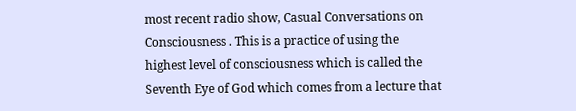most recent radio show, Casual Conversations on Consciousness . This is a practice of using the highest level of consciousness which is called the Seventh Eye of God which comes from a lecture that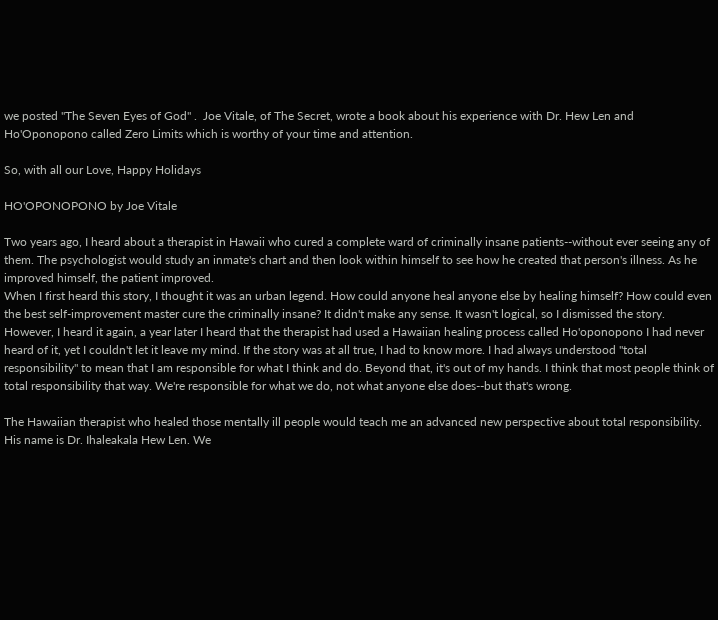we posted "The Seven Eyes of God" .  Joe Vitale, of The Secret, wrote a book about his experience with Dr. Hew Len and Ho'Oponopono called Zero Limits which is worthy of your time and attention.

So, with all our Love, Happy Holidays

HO'OPONOPONO by Joe Vitale

Two years ago, I heard about a therapist in Hawaii who cured a complete ward of criminally insane patients--without ever seeing any of them. The psychologist would study an inmate's chart and then look within himself to see how he created that person's illness. As he improved himself, the patient improved.
When I first heard this story, I thought it was an urban legend. How could anyone heal anyone else by healing himself? How could even the best self-improvement master cure the criminally insane? It didn't make any sense. It wasn't logical, so I dismissed the story.
However, I heard it again, a year later I heard that the therapist had used a Hawaiian healing process called Ho'oponopono I had never heard of it, yet I couldn't let it leave my mind. If the story was at all true, I had to know more. I had always understood "total responsibility" to mean that I am responsible for what I think and do. Beyond that, it's out of my hands. I think that most people think of total responsibility that way. We're responsible for what we do, not what anyone else does--but that's wrong.

The Hawaiian therapist who healed those mentally ill people would teach me an advanced new perspective about total responsibility. His name is Dr. Ihaleakala Hew Len. We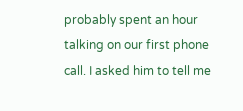probably spent an hour talking on our first phone call. I asked him to tell me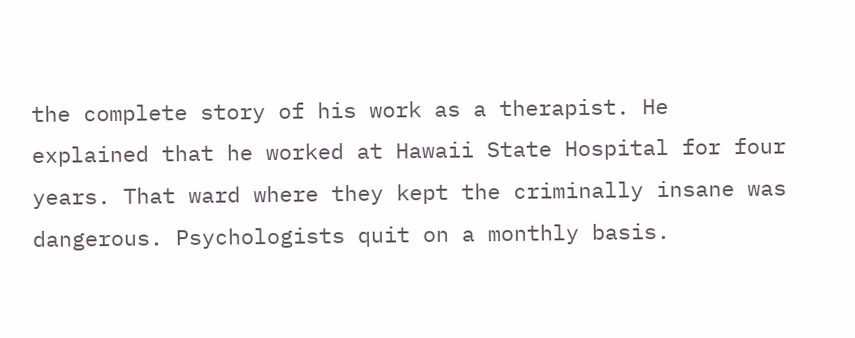the complete story of his work as a therapist. He explained that he worked at Hawaii State Hospital for four years. That ward where they kept the criminally insane was dangerous. Psychologists quit on a monthly basis.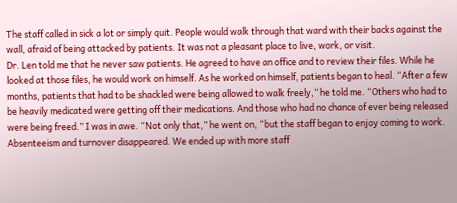The staff called in sick a lot or simply quit. People would walk through that ward with their backs against the wall, afraid of being attacked by patients. It was not a pleasant place to live, work, or visit.
Dr. Len told me that he never saw patients. He agreed to have an office and to review their files. While he looked at those files, he would work on himself. As he worked on himself, patients began to heal. “After a few months, patients that had to be shackled were being allowed to walk freely,” he told me. “Others who had to be heavily medicated were getting off their medications. And those who had no chance of ever being released were being freed.” I was in awe. “Not only that,” he went on, “but the staff began to enjoy coming to work. Absenteeism and turnover disappeared. We ended up with more staff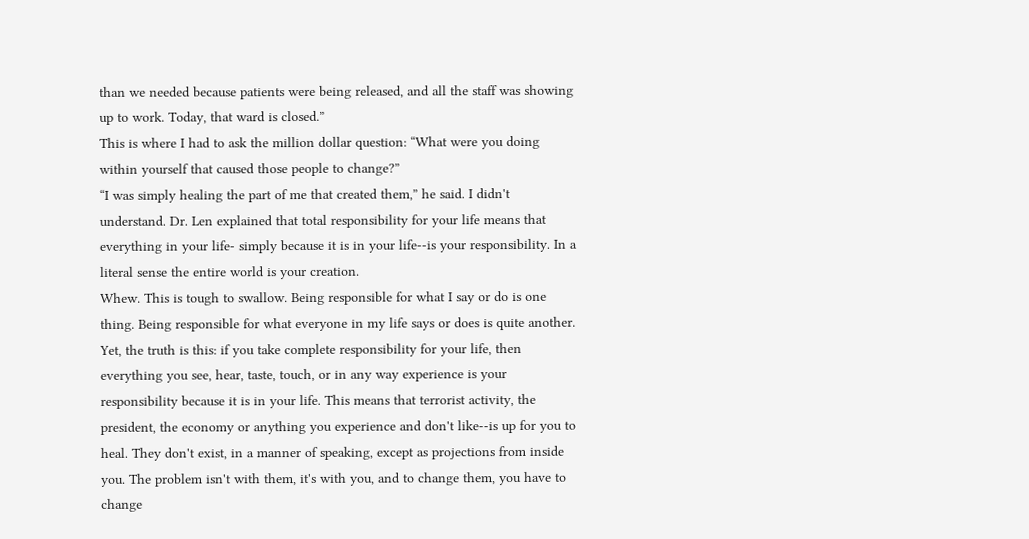than we needed because patients were being released, and all the staff was showing up to work. Today, that ward is closed.”
This is where I had to ask the million dollar question: “What were you doing within yourself that caused those people to change?”
“I was simply healing the part of me that created them,” he said. I didn't understand. Dr. Len explained that total responsibility for your life means that everything in your life- simply because it is in your life--is your responsibility. In a literal sense the entire world is your creation.
Whew. This is tough to swallow. Being responsible for what I say or do is one thing. Being responsible for what everyone in my life says or does is quite another. Yet, the truth is this: if you take complete responsibility for your life, then everything you see, hear, taste, touch, or in any way experience is your responsibility because it is in your life. This means that terrorist activity, the president, the economy or anything you experience and don't like--is up for you to heal. They don't exist, in a manner of speaking, except as projections from inside you. The problem isn't with them, it's with you, and to change them, you have to change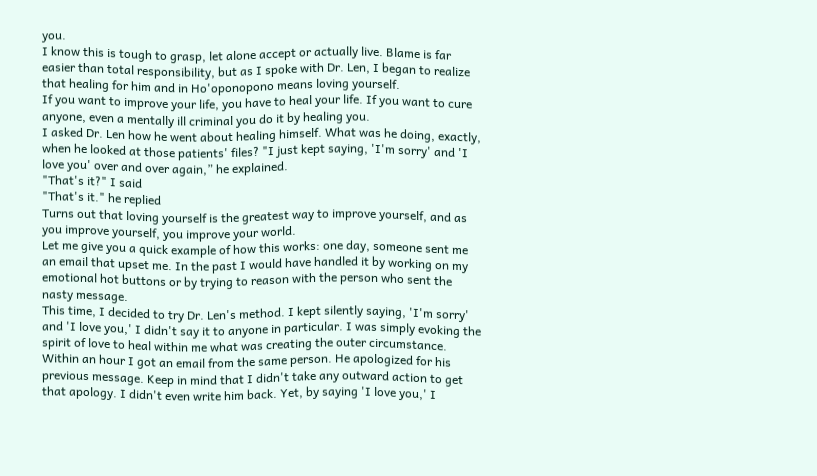you.
I know this is tough to grasp, let alone accept or actually live. Blame is far easier than total responsibility, but as I spoke with Dr. Len, I began to realize that healing for him and in Ho'oponopono means loving yourself.
If you want to improve your life, you have to heal your life. If you want to cure anyone, even a mentally ill criminal you do it by healing you.
I asked Dr. Len how he went about healing himself. What was he doing, exactly, when he looked at those patients' files? "I just kept saying, 'I'm sorry' and 'I love you' over and over again,” he explained.
"That's it?" I said
"That's it." he replied
Turns out that loving yourself is the greatest way to improve yourself, and as you improve yourself, you improve your world.
Let me give you a quick example of how this works: one day, someone sent me an email that upset me. In the past I would have handled it by working on my emotional hot buttons or by trying to reason with the person who sent the nasty message.
This time, I decided to try Dr. Len's method. I kept silently saying, 'I'm sorry' and 'I love you,' I didn't say it to anyone in particular. I was simply evoking the spirit of love to heal within me what was creating the outer circumstance.  Within an hour I got an email from the same person. He apologized for his previous message. Keep in mind that I didn't take any outward action to get that apology. I didn't even write him back. Yet, by saying 'I love you,' I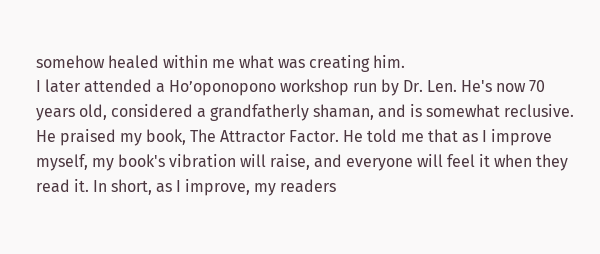somehow healed within me what was creating him.
I later attended a Ho’oponopono workshop run by Dr. Len. He's now 70 years old, considered a grandfatherly shaman, and is somewhat reclusive. He praised my book, The Attractor Factor. He told me that as I improve myself, my book's vibration will raise, and everyone will feel it when they read it. In short, as I improve, my readers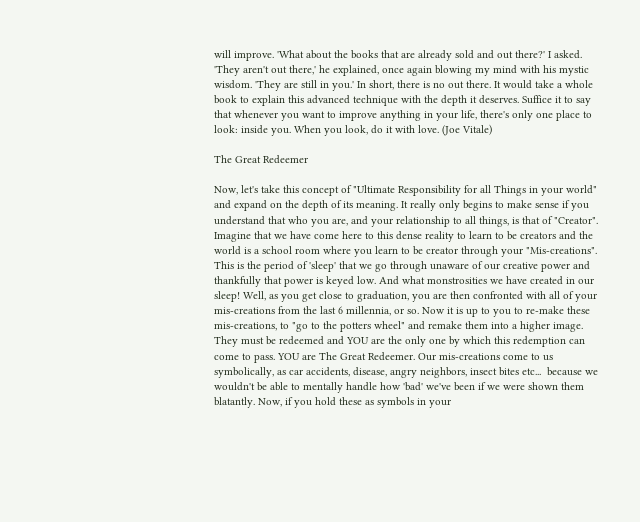will improve. 'What about the books that are already sold and out there?' I asked.  'They aren't out there,' he explained, once again blowing my mind with his mystic wisdom. 'They are still in you.' In short, there is no out there. It would take a whole book to explain this advanced technique with the depth it deserves. Suffice it to say that whenever you want to improve anything in your life, there's only one place to look: inside you. When you look, do it with love. (Joe Vitale)

The Great Redeemer

Now, let's take this concept of "Ultimate Responsibility for all Things in your world" and expand on the depth of its meaning. It really only begins to make sense if you understand that who you are, and your relationship to all things, is that of "Creator". Imagine that we have come here to this dense reality to learn to be creators and the world is a school room where you learn to be creator through your "Mis-creations". This is the period of 'sleep' that we go through unaware of our creative power and thankfully that power is keyed low. And what monstrosities we have created in our sleep! Well, as you get close to graduation, you are then confronted with all of your mis-creations from the last 6 millennia, or so. Now it is up to you to re-make these mis-creations, to "go to the potters wheel" and remake them into a higher image. They must be redeemed and YOU are the only one by which this redemption can come to pass. YOU are The Great Redeemer. Our mis-creations come to us symbolically, as car accidents, disease, angry neighbors, insect bites etc...  because we wouldn't be able to mentally handle how 'bad' we've been if we were shown them blatantly. Now, if you hold these as symbols in your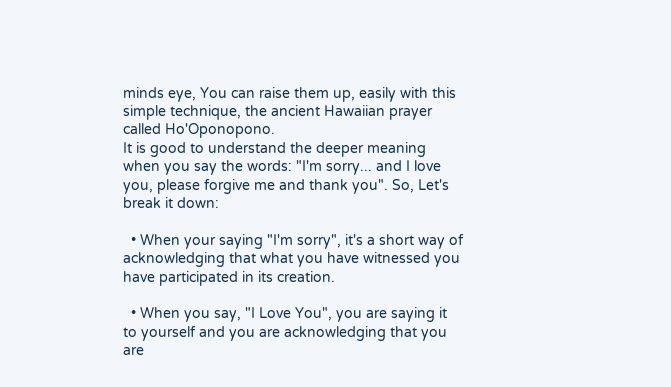minds eye, You can raise them up, easily with this simple technique, the ancient Hawaiian prayer called Ho'Oponopono.
It is good to understand the deeper meaning when you say the words: "I'm sorry... and I love you, please forgive me and thank you". So, Let's break it down:

  • When your saying "I'm sorry", it's a short way of acknowledging that what you have witnessed you have participated in its creation.

  • When you say, "I Love You", you are saying it to yourself and you are acknowledging that you are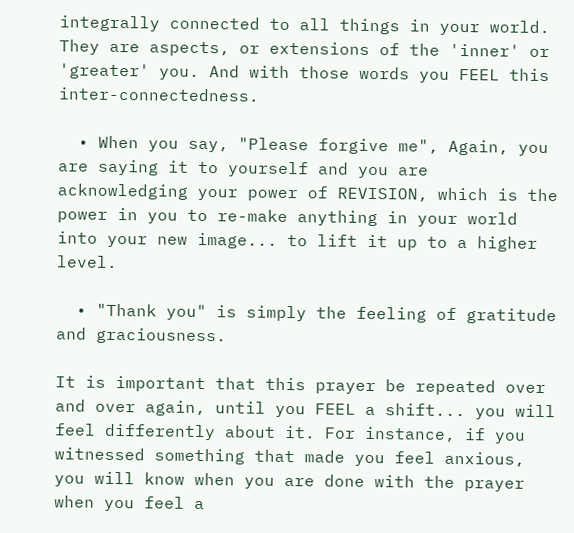integrally connected to all things in your world. They are aspects, or extensions of the 'inner' or 'greater' you. And with those words you FEEL this inter-connectedness.

  • When you say, "Please forgive me", Again, you are saying it to yourself and you are acknowledging your power of REVISION, which is the power in you to re-make anything in your world into your new image... to lift it up to a higher level.

  • "Thank you" is simply the feeling of gratitude and graciousness.

It is important that this prayer be repeated over and over again, until you FEEL a shift... you will feel differently about it. For instance, if you witnessed something that made you feel anxious, you will know when you are done with the prayer when you feel a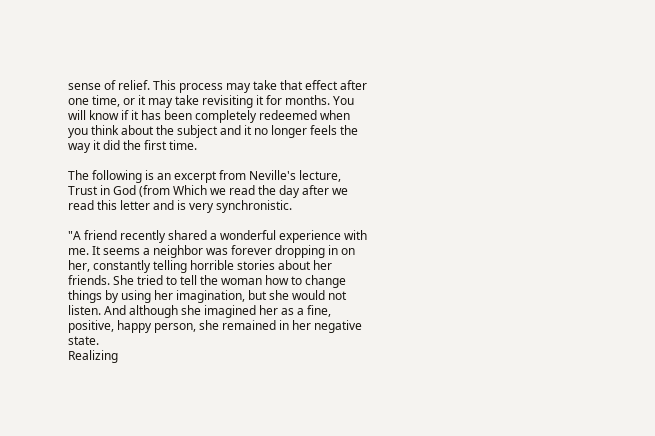sense of relief. This process may take that effect after one time, or it may take revisiting it for months. You will know if it has been completely redeemed when you think about the subject and it no longer feels the way it did the first time.

The following is an excerpt from Neville's lecture, Trust in God (from Which we read the day after we read this letter and is very synchronistic.

"A friend recently shared a wonderful experience with me. It seems a neighbor was forever dropping in on her, constantly telling horrible stories about her friends. She tried to tell the woman how to change things by using her imagination, but she would not listen. And although she imagined her as a fine, positive, happy person, she remained in her negative state.
Realizing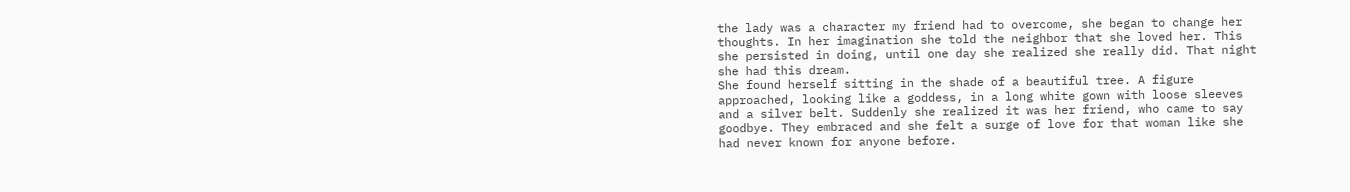the lady was a character my friend had to overcome, she began to change her thoughts. In her imagination she told the neighbor that she loved her. This she persisted in doing, until one day she realized she really did. That night she had this dream.
She found herself sitting in the shade of a beautiful tree. A figure approached, looking like a goddess, in a long white gown with loose sleeves and a silver belt. Suddenly she realized it was her friend, who came to say goodbye. They embraced and she felt a surge of love for that woman like she had never known for anyone before.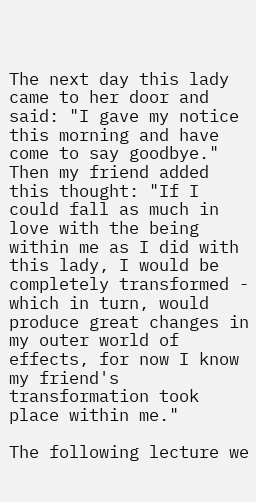The next day this lady came to her door and said: "I gave my notice this morning and have come to say goodbye." Then my friend added this thought: "If I could fall as much in love with the being within me as I did with this lady, I would be completely transformed - which in turn, would produce great changes in my outer world of effects, for now I know my friend's transformation took place within me."

The following lecture we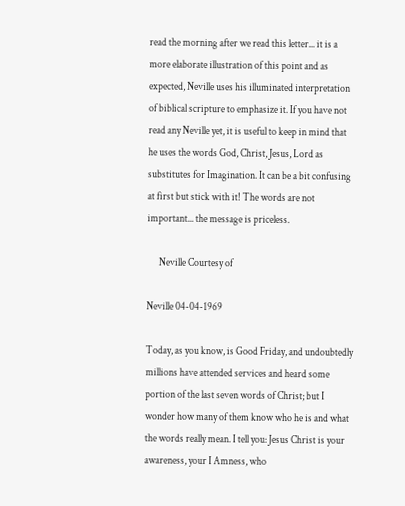read the morning after we read this letter... it is a more elaborate illustration of this point and as expected, Neville uses his illuminated interpretation of biblical scripture to emphasize it. If you have not read any Neville yet, it is useful to keep in mind that he uses the words God, Christ, Jesus, Lord as substitutes for Imagination. It can be a bit confusing at first but stick with it! The words are not important... the message is priceless.

      Neville Courtesy of

Neville 04-04-1969

Today, as you know, is Good Friday, and undoubtedly millions have attended services and heard some portion of the last seven words of Christ; but I wonder how many of them know who he is and what the words really mean. I tell you: Jesus Christ is your awareness, your I Amness, who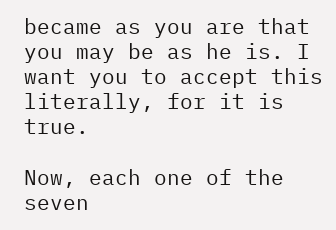became as you are that you may be as he is. I want you to accept this literally, for it is true.

Now, each one of the seven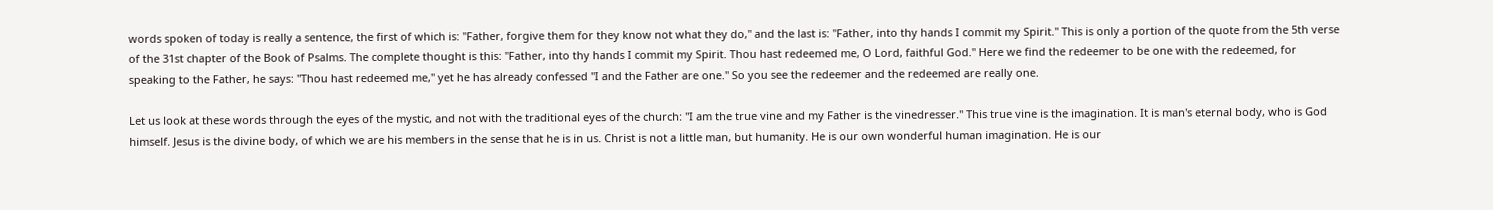words spoken of today is really a sentence, the first of which is: "Father, forgive them for they know not what they do," and the last is: "Father, into thy hands I commit my Spirit." This is only a portion of the quote from the 5th verse of the 31st chapter of the Book of Psalms. The complete thought is this: "Father, into thy hands I commit my Spirit. Thou hast redeemed me, O Lord, faithful God." Here we find the redeemer to be one with the redeemed, for speaking to the Father, he says: "Thou hast redeemed me," yet he has already confessed "I and the Father are one." So you see the redeemer and the redeemed are really one.

Let us look at these words through the eyes of the mystic, and not with the traditional eyes of the church: "I am the true vine and my Father is the vinedresser." This true vine is the imagination. It is man's eternal body, who is God himself. Jesus is the divine body, of which we are his members in the sense that he is in us. Christ is not a little man, but humanity. He is our own wonderful human imagination. He is our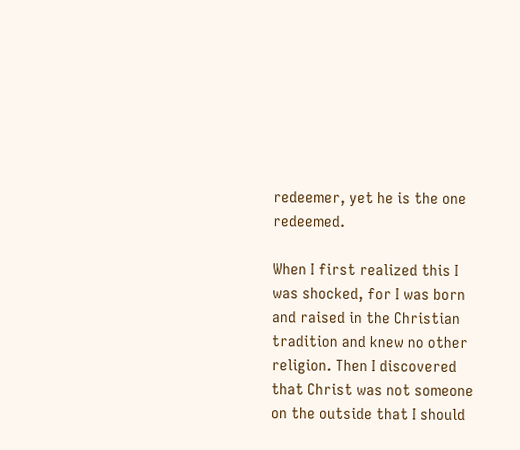redeemer, yet he is the one redeemed.

When I first realized this I was shocked, for I was born and raised in the Christian tradition and knew no other religion. Then I discovered that Christ was not someone on the outside that I should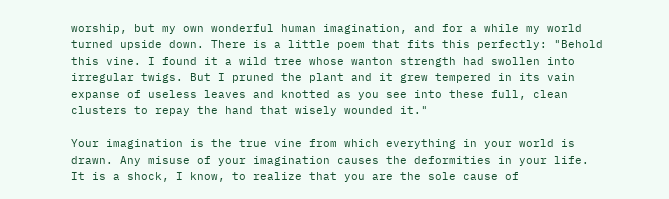worship, but my own wonderful human imagination, and for a while my world turned upside down. There is a little poem that fits this perfectly: "Behold this vine. I found it a wild tree whose wanton strength had swollen into irregular twigs. But I pruned the plant and it grew tempered in its vain expanse of useless leaves and knotted as you see into these full, clean clusters to repay the hand that wisely wounded it."

Your imagination is the true vine from which everything in your world is drawn. Any misuse of your imagination causes the deformities in your life. It is a shock, I know, to realize that you are the sole cause of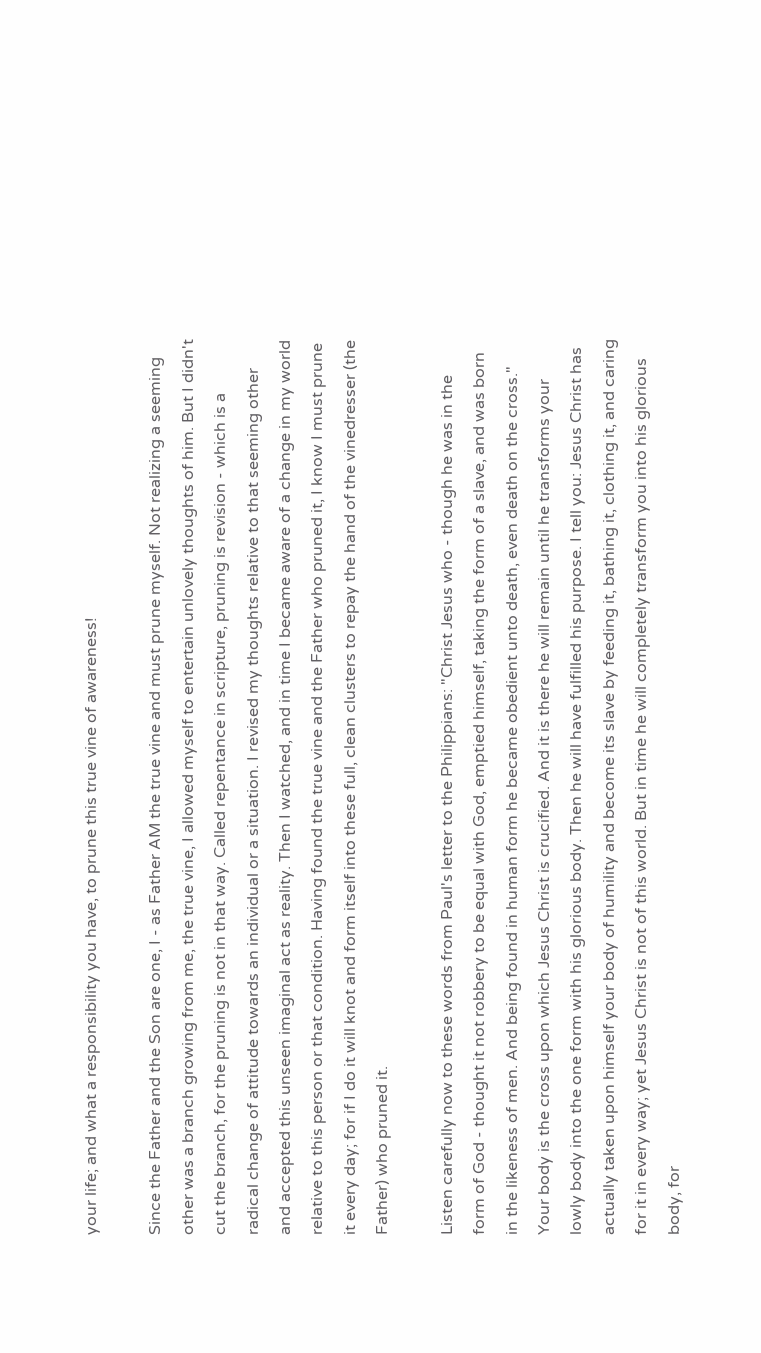your life; and what a responsibility you have, to prune this true vine of awareness!

Since the Father and the Son are one, I - as Father AM the true vine and must prune myself. Not realizing a seeming other was a branch growing from me, the true vine, I allowed myself to entertain unlovely thoughts of him. But I didn't cut the branch, for the pruning is not in that way. Called repentance in scripture, pruning is revision - which is a radical change of attitude towards an individual or a situation. I revised my thoughts relative to that seeming other and accepted this unseen imaginal act as reality. Then I watched, and in time I became aware of a change in my world relative to this person or that condition. Having found the true vine and the Father who pruned it, I know I must prune it every day; for if I do it will knot and form itself into these full, clean clusters to repay the hand of the vinedresser (the Father) who pruned it.

Listen carefully now to these words from Paul's letter to the Philippians: "Christ Jesus who - though he was in the form of God - thought it not robbery to be equal with God, emptied himself, taking the form of a slave, and was born in the likeness of men. And being found in human form he became obedient unto death, even death on the cross." Your body is the cross upon which Jesus Christ is crucified. And it is there he will remain until he transforms your lowly body into the one form with his glorious body. Then he will have fulfilled his purpose. I tell you: Jesus Christ has actually taken upon himself your body of humility and become its slave by feeding it, bathing it, clothing it, and caring for it in every way; yet Jesus Christ is not of this world. But in time he will completely transform you into his glorious body, for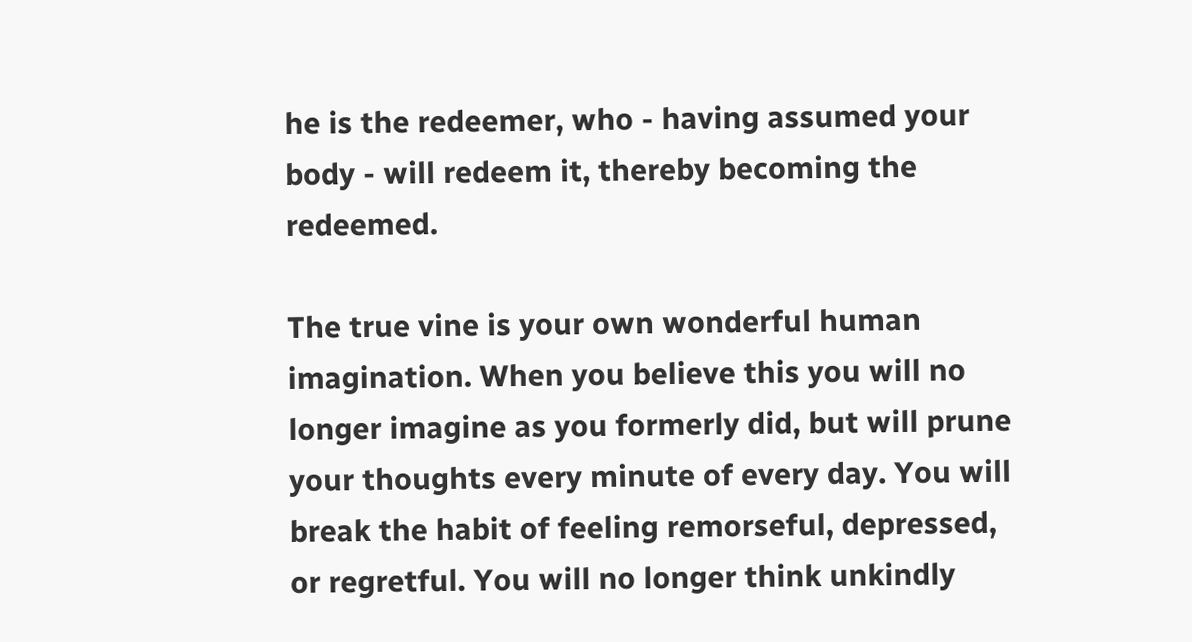he is the redeemer, who - having assumed your body - will redeem it, thereby becoming the redeemed.

The true vine is your own wonderful human imagination. When you believe this you will no longer imagine as you formerly did, but will prune your thoughts every minute of every day. You will break the habit of feeling remorseful, depressed, or regretful. You will no longer think unkindly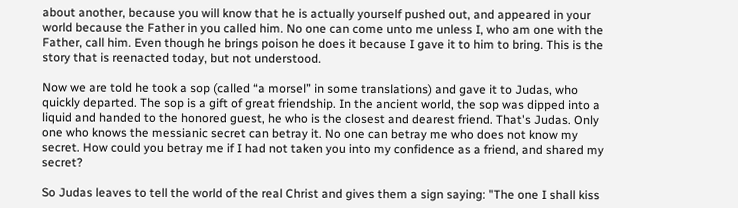about another, because you will know that he is actually yourself pushed out, and appeared in your world because the Father in you called him. No one can come unto me unless I, who am one with the Father, call him. Even though he brings poison he does it because I gave it to him to bring. This is the story that is reenacted today, but not understood.

Now we are told he took a sop (called “a morsel” in some translations) and gave it to Judas, who quickly departed. The sop is a gift of great friendship. In the ancient world, the sop was dipped into a liquid and handed to the honored guest, he who is the closest and dearest friend. That's Judas. Only one who knows the messianic secret can betray it. No one can betray me who does not know my secret. How could you betray me if I had not taken you into my confidence as a friend, and shared my secret?

So Judas leaves to tell the world of the real Christ and gives them a sign saying: "The one I shall kiss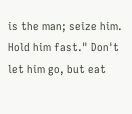is the man; seize him. Hold him fast." Don't let him go, but eat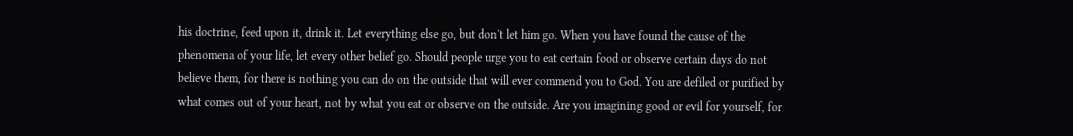his doctrine, feed upon it, drink it. Let everything else go, but don't let him go. When you have found the cause of the phenomena of your life, let every other belief go. Should people urge you to eat certain food or observe certain days do not believe them, for there is nothing you can do on the outside that will ever commend you to God. You are defiled or purified by what comes out of your heart, not by what you eat or observe on the outside. Are you imagining good or evil for yourself, for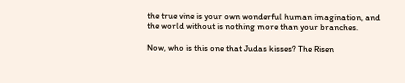the true vine is your own wonderful human imagination, and the world without is nothing more than your branches.

Now, who is this one that Judas kisses? The Risen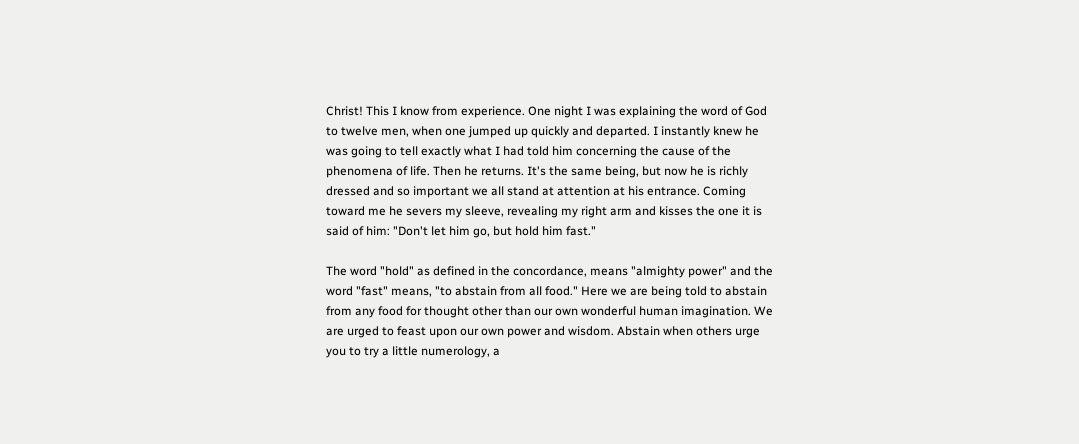Christ! This I know from experience. One night I was explaining the word of God to twelve men, when one jumped up quickly and departed. I instantly knew he was going to tell exactly what I had told him concerning the cause of the phenomena of life. Then he returns. It's the same being, but now he is richly dressed and so important we all stand at attention at his entrance. Coming toward me he severs my sleeve, revealing my right arm and kisses the one it is said of him: "Don't let him go, but hold him fast."

The word "hold" as defined in the concordance, means "almighty power" and the word "fast" means, "to abstain from all food." Here we are being told to abstain from any food for thought other than our own wonderful human imagination. We are urged to feast upon our own power and wisdom. Abstain when others urge you to try a little numerology, a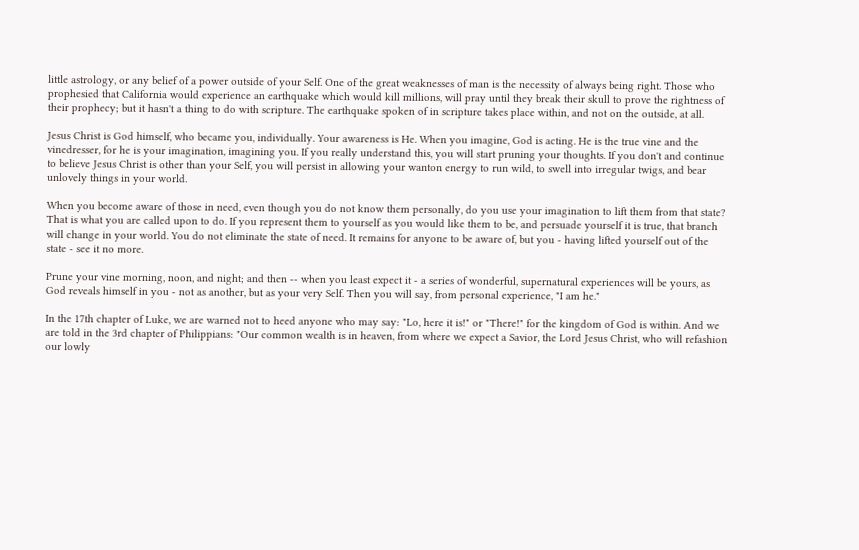little astrology, or any belief of a power outside of your Self. One of the great weaknesses of man is the necessity of always being right. Those who prophesied that California would experience an earthquake which would kill millions, will pray until they break their skull to prove the rightness of their prophecy; but it hasn't a thing to do with scripture. The earthquake spoken of in scripture takes place within, and not on the outside, at all.

Jesus Christ is God himself, who became you, individually. Your awareness is He. When you imagine, God is acting. He is the true vine and the vinedresser, for he is your imagination, imagining you. If you really understand this, you will start pruning your thoughts. If you don't and continue to believe Jesus Christ is other than your Self, you will persist in allowing your wanton energy to run wild, to swell into irregular twigs, and bear unlovely things in your world.

When you become aware of those in need, even though you do not know them personally, do you use your imagination to lift them from that state? That is what you are called upon to do. If you represent them to yourself as you would like them to be, and persuade yourself it is true, that branch will change in your world. You do not eliminate the state of need. It remains for anyone to be aware of, but you - having lifted yourself out of the state - see it no more.

Prune your vine morning, noon, and night; and then -- when you least expect it - a series of wonderful, supernatural experiences will be yours, as God reveals himself in you - not as another, but as your very Self. Then you will say, from personal experience, "I am he."

In the 17th chapter of Luke, we are warned not to heed anyone who may say: "Lo, here it is!" or "There!" for the kingdom of God is within. And we are told in the 3rd chapter of Philippians: "Our common wealth is in heaven, from where we expect a Savior, the Lord Jesus Christ, who will refashion our lowly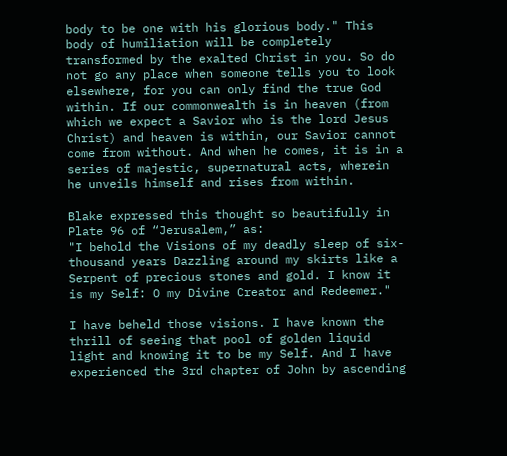body to be one with his glorious body." This body of humiliation will be completely transformed by the exalted Christ in you. So do not go any place when someone tells you to look elsewhere, for you can only find the true God within. If our commonwealth is in heaven (from which we expect a Savior who is the lord Jesus Christ) and heaven is within, our Savior cannot come from without. And when he comes, it is in a series of majestic, supernatural acts, wherein he unveils himself and rises from within.

Blake expressed this thought so beautifully in Plate 96 of “Jerusalem,” as:
"I behold the Visions of my deadly sleep of six-thousand years Dazzling around my skirts like a Serpent of precious stones and gold. I know it is my Self: O my Divine Creator and Redeemer."

I have beheld those visions. I have known the thrill of seeing that pool of golden liquid light and knowing it to be my Self. And I have experienced the 3rd chapter of John by ascending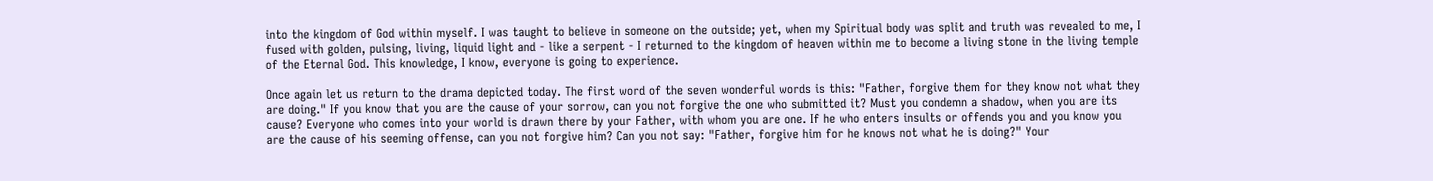into the kingdom of God within myself. I was taught to believe in someone on the outside; yet, when my Spiritual body was split and truth was revealed to me, I fused with golden, pulsing, living, liquid light and - like a serpent - I returned to the kingdom of heaven within me to become a living stone in the living temple of the Eternal God. This knowledge, I know, everyone is going to experience.

Once again let us return to the drama depicted today. The first word of the seven wonderful words is this: "Father, forgive them for they know not what they are doing." If you know that you are the cause of your sorrow, can you not forgive the one who submitted it? Must you condemn a shadow, when you are its cause? Everyone who comes into your world is drawn there by your Father, with whom you are one. If he who enters insults or offends you and you know you are the cause of his seeming offense, can you not forgive him? Can you not say: "Father, forgive him for he knows not what he is doing?" Your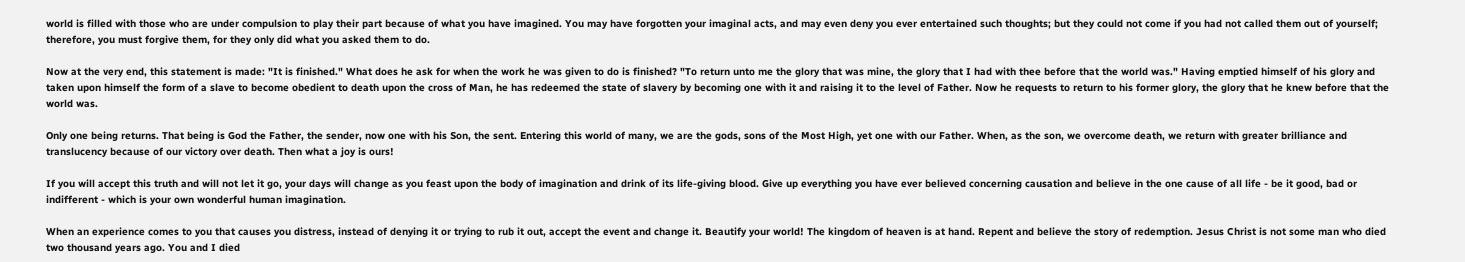world is filled with those who are under compulsion to play their part because of what you have imagined. You may have forgotten your imaginal acts, and may even deny you ever entertained such thoughts; but they could not come if you had not called them out of yourself; therefore, you must forgive them, for they only did what you asked them to do.

Now at the very end, this statement is made: "It is finished." What does he ask for when the work he was given to do is finished? "To return unto me the glory that was mine, the glory that I had with thee before that the world was." Having emptied himself of his glory and taken upon himself the form of a slave to become obedient to death upon the cross of Man, he has redeemed the state of slavery by becoming one with it and raising it to the level of Father. Now he requests to return to his former glory, the glory that he knew before that the world was.

Only one being returns. That being is God the Father, the sender, now one with his Son, the sent. Entering this world of many, we are the gods, sons of the Most High, yet one with our Father. When, as the son, we overcome death, we return with greater brilliance and translucency because of our victory over death. Then what a joy is ours!

If you will accept this truth and will not let it go, your days will change as you feast upon the body of imagination and drink of its life-giving blood. Give up everything you have ever believed concerning causation and believe in the one cause of all life - be it good, bad or indifferent - which is your own wonderful human imagination.

When an experience comes to you that causes you distress, instead of denying it or trying to rub it out, accept the event and change it. Beautify your world! The kingdom of heaven is at hand. Repent and believe the story of redemption. Jesus Christ is not some man who died two thousand years ago. You and I died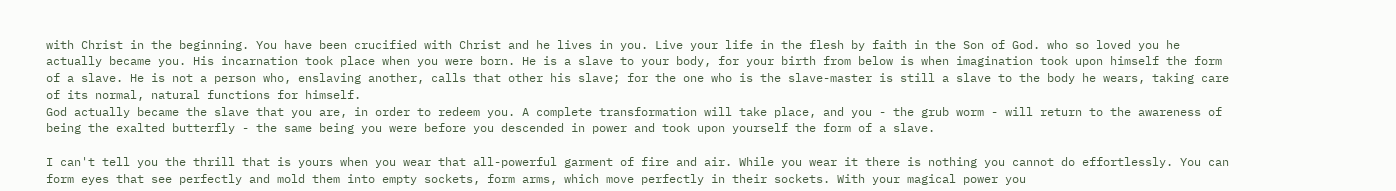with Christ in the beginning. You have been crucified with Christ and he lives in you. Live your life in the flesh by faith in the Son of God. who so loved you he actually became you. His incarnation took place when you were born. He is a slave to your body, for your birth from below is when imagination took upon himself the form of a slave. He is not a person who, enslaving another, calls that other his slave; for the one who is the slave-master is still a slave to the body he wears, taking care of its normal, natural functions for himself.
God actually became the slave that you are, in order to redeem you. A complete transformation will take place, and you - the grub worm - will return to the awareness of being the exalted butterfly - the same being you were before you descended in power and took upon yourself the form of a slave.

I can't tell you the thrill that is yours when you wear that all-powerful garment of fire and air. While you wear it there is nothing you cannot do effortlessly. You can form eyes that see perfectly and mold them into empty sockets, form arms, which move perfectly in their sockets. With your magical power you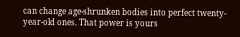can change age-shrunken bodies into perfect twenty-year-old ones. That power is yours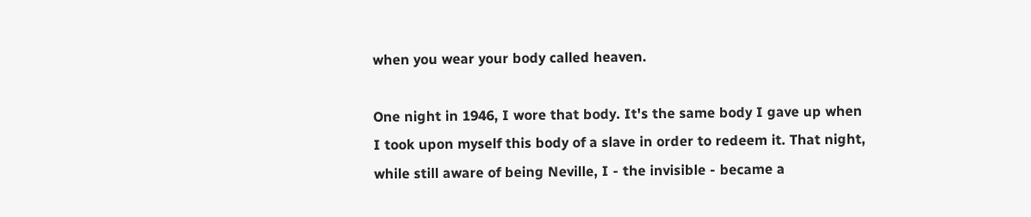when you wear your body called heaven.

One night in 1946, I wore that body. It's the same body I gave up when I took upon myself this body of a slave in order to redeem it. That night, while still aware of being Neville, I - the invisible - became a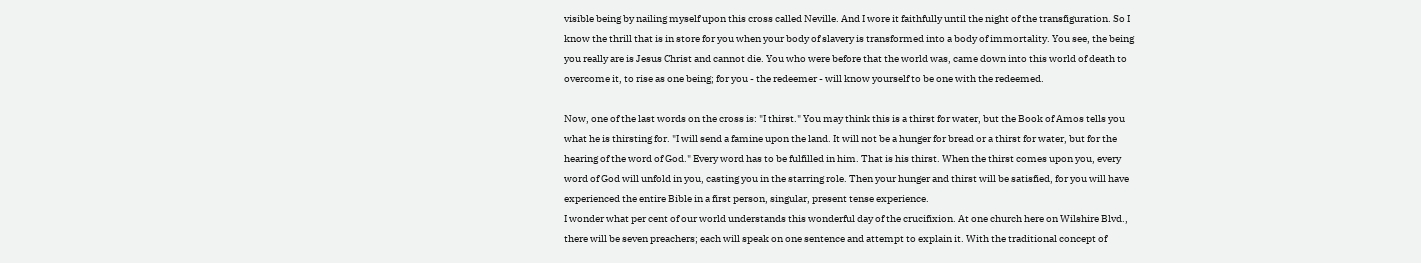visible being by nailing myself upon this cross called Neville. And I wore it faithfully until the night of the transfiguration. So I know the thrill that is in store for you when your body of slavery is transformed into a body of immortality. You see, the being you really are is Jesus Christ and cannot die. You who were before that the world was, came down into this world of death to overcome it, to rise as one being; for you - the redeemer - will know yourself to be one with the redeemed.

Now, one of the last words on the cross is: "I thirst." You may think this is a thirst for water, but the Book of Amos tells you what he is thirsting for. "I will send a famine upon the land. It will not be a hunger for bread or a thirst for water, but for the hearing of the word of God." Every word has to be fulfilled in him. That is his thirst. When the thirst comes upon you, every word of God will unfold in you, casting you in the starring role. Then your hunger and thirst will be satisfied, for you will have experienced the entire Bible in a first person, singular, present tense experience.
I wonder what per cent of our world understands this wonderful day of the crucifixion. At one church here on Wilshire Blvd., there will be seven preachers; each will speak on one sentence and attempt to explain it. With the traditional concept of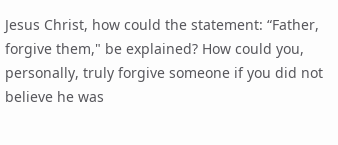Jesus Christ, how could the statement: “Father, forgive them," be explained? How could you, personally, truly forgive someone if you did not believe he was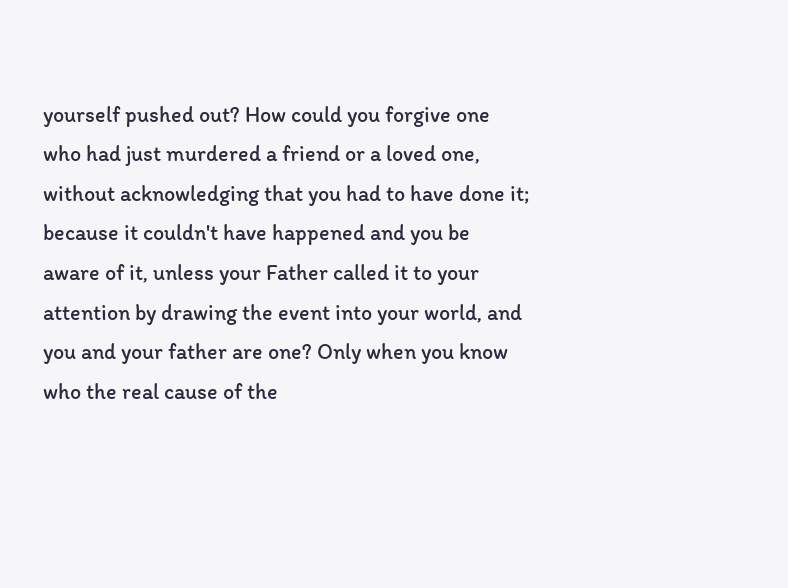yourself pushed out? How could you forgive one who had just murdered a friend or a loved one, without acknowledging that you had to have done it; because it couldn't have happened and you be aware of it, unless your Father called it to your attention by drawing the event into your world, and you and your father are one? Only when you know who the real cause of the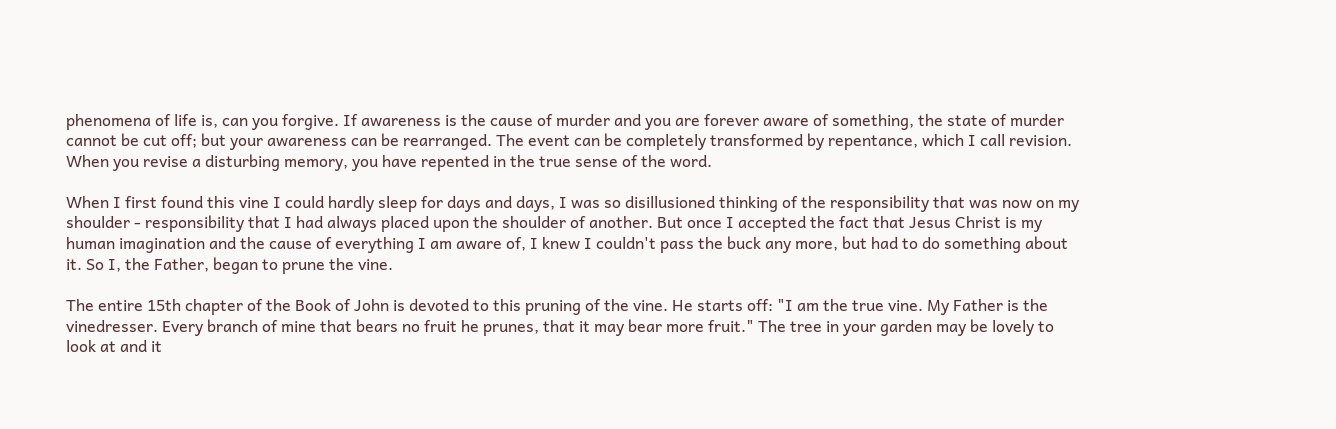phenomena of life is, can you forgive. If awareness is the cause of murder and you are forever aware of something, the state of murder cannot be cut off; but your awareness can be rearranged. The event can be completely transformed by repentance, which I call revision. When you revise a disturbing memory, you have repented in the true sense of the word.

When I first found this vine I could hardly sleep for days and days, I was so disillusioned thinking of the responsibility that was now on my shoulder - responsibility that I had always placed upon the shoulder of another. But once I accepted the fact that Jesus Christ is my human imagination and the cause of everything I am aware of, I knew I couldn't pass the buck any more, but had to do something about it. So I, the Father, began to prune the vine.

The entire 15th chapter of the Book of John is devoted to this pruning of the vine. He starts off: "I am the true vine. My Father is the vinedresser. Every branch of mine that bears no fruit he prunes, that it may bear more fruit." The tree in your garden may be lovely to look at and it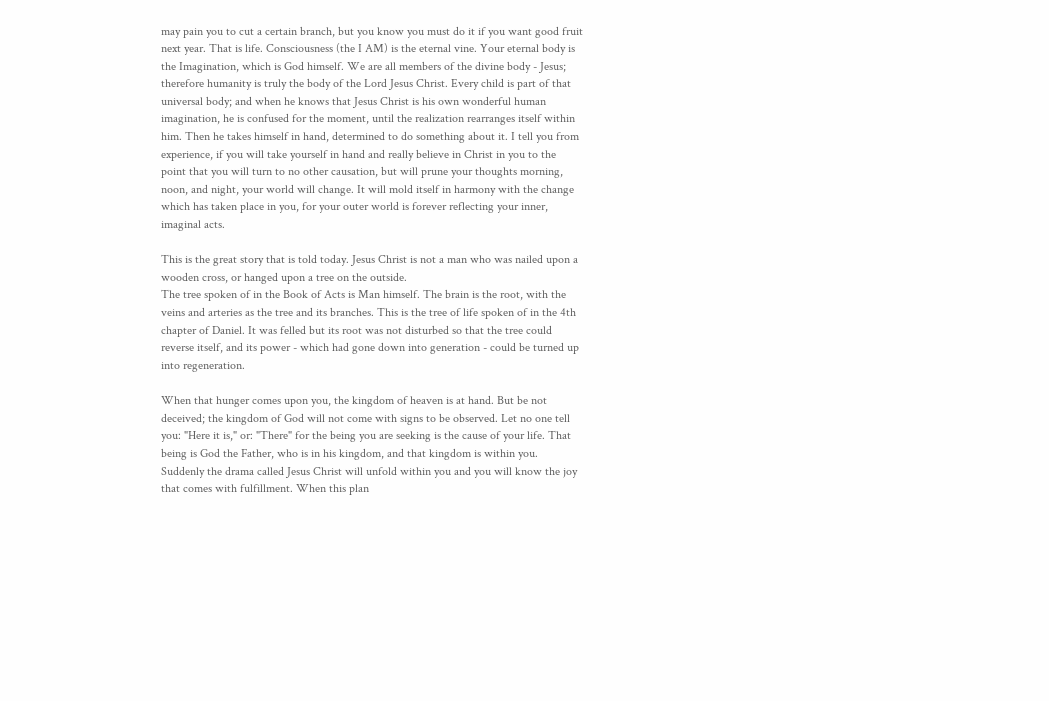may pain you to cut a certain branch, but you know you must do it if you want good fruit next year. That is life. Consciousness (the I AM) is the eternal vine. Your eternal body is the Imagination, which is God himself. We are all members of the divine body - Jesus; therefore humanity is truly the body of the Lord Jesus Christ. Every child is part of that universal body; and when he knows that Jesus Christ is his own wonderful human imagination, he is confused for the moment, until the realization rearranges itself within him. Then he takes himself in hand, determined to do something about it. I tell you from experience, if you will take yourself in hand and really believe in Christ in you to the point that you will turn to no other causation, but will prune your thoughts morning, noon, and night, your world will change. It will mold itself in harmony with the change which has taken place in you, for your outer world is forever reflecting your inner, imaginal acts.

This is the great story that is told today. Jesus Christ is not a man who was nailed upon a wooden cross, or hanged upon a tree on the outside.
The tree spoken of in the Book of Acts is Man himself. The brain is the root, with the veins and arteries as the tree and its branches. This is the tree of life spoken of in the 4th chapter of Daniel. It was felled but its root was not disturbed so that the tree could reverse itself, and its power - which had gone down into generation - could be turned up into regeneration.

When that hunger comes upon you, the kingdom of heaven is at hand. But be not deceived; the kingdom of God will not come with signs to be observed. Let no one tell you: "Here it is," or: "There" for the being you are seeking is the cause of your life. That being is God the Father, who is in his kingdom, and that kingdom is within you. Suddenly the drama called Jesus Christ will unfold within you and you will know the joy that comes with fulfillment. When this plan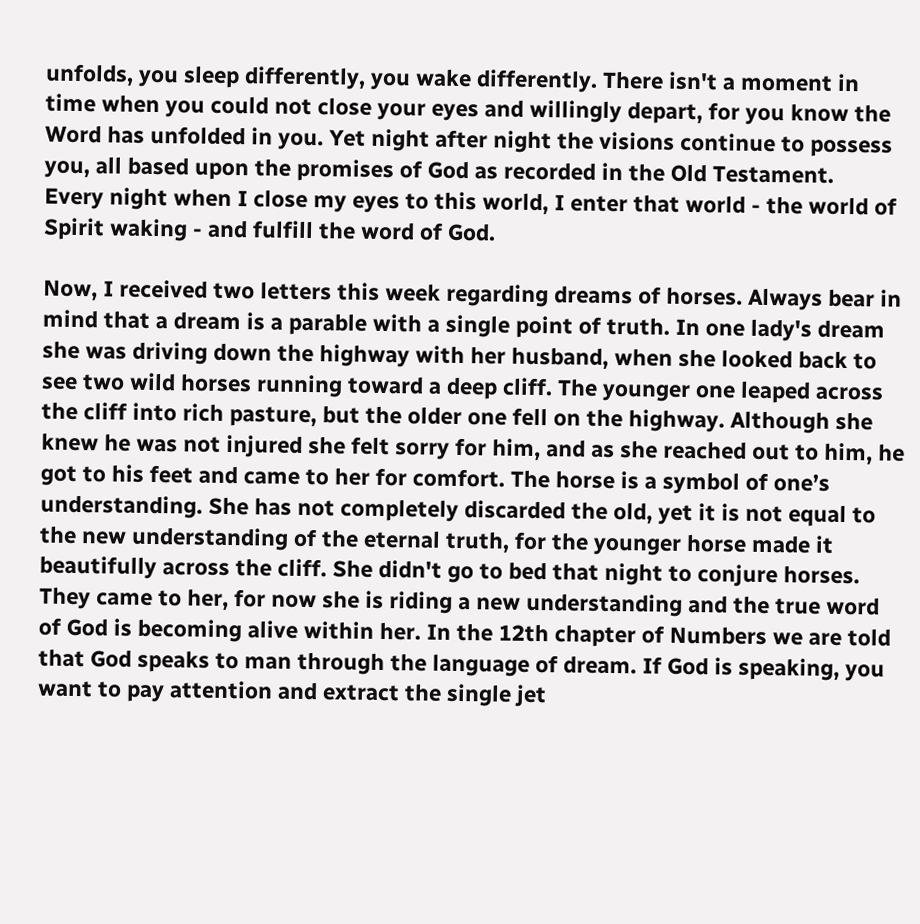unfolds, you sleep differently, you wake differently. There isn't a moment in time when you could not close your eyes and willingly depart, for you know the Word has unfolded in you. Yet night after night the visions continue to possess you, all based upon the promises of God as recorded in the Old Testament.
Every night when I close my eyes to this world, I enter that world - the world of Spirit waking - and fulfill the word of God.

Now, I received two letters this week regarding dreams of horses. Always bear in mind that a dream is a parable with a single point of truth. In one lady's dream she was driving down the highway with her husband, when she looked back to see two wild horses running toward a deep cliff. The younger one leaped across the cliff into rich pasture, but the older one fell on the highway. Although she knew he was not injured she felt sorry for him, and as she reached out to him, he got to his feet and came to her for comfort. The horse is a symbol of one’s understanding. She has not completely discarded the old, yet it is not equal to the new understanding of the eternal truth, for the younger horse made it beautifully across the cliff. She didn't go to bed that night to conjure horses. They came to her, for now she is riding a new understanding and the true word of God is becoming alive within her. In the 12th chapter of Numbers we are told that God speaks to man through the language of dream. If God is speaking, you want to pay attention and extract the single jet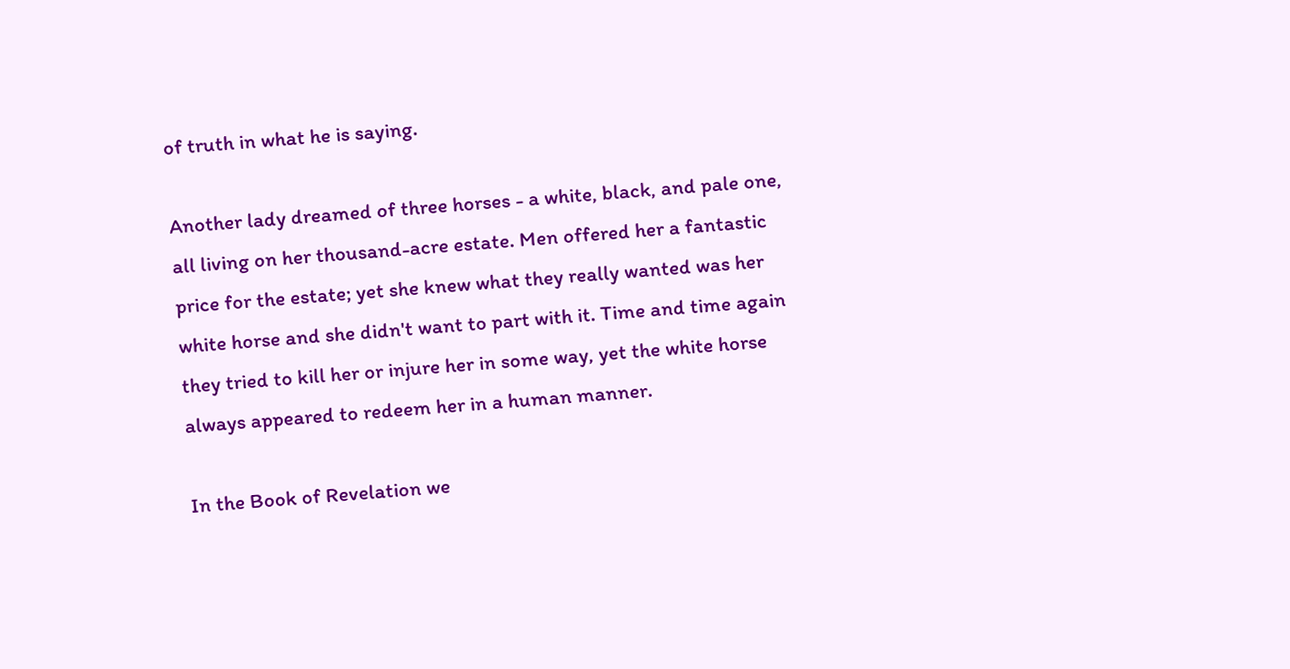of truth in what he is saying.

Another lady dreamed of three horses - a white, black, and pale one, all living on her thousand-acre estate. Men offered her a fantastic price for the estate; yet she knew what they really wanted was her white horse and she didn't want to part with it. Time and time again they tried to kill her or injure her in some way, yet the white horse always appeared to redeem her in a human manner.

In the Book of Revelation we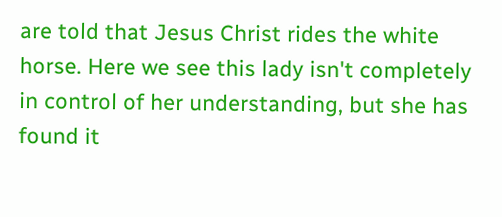are told that Jesus Christ rides the white horse. Here we see this lady isn't completely in control of her understanding, but she has found it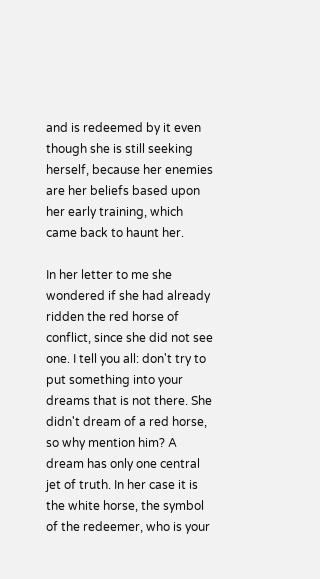and is redeemed by it even though she is still seeking herself, because her enemies are her beliefs based upon her early training, which came back to haunt her.

In her letter to me she wondered if she had already ridden the red horse of conflict, since she did not see one. I tell you all: don't try to put something into your dreams that is not there. She didn't dream of a red horse, so why mention him? A dream has only one central jet of truth. In her case it is the white horse, the symbol of the redeemer, who is your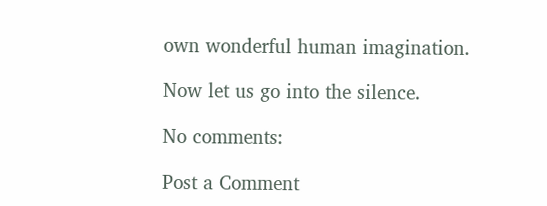own wonderful human imagination.

Now let us go into the silence.

No comments:

Post a Comment